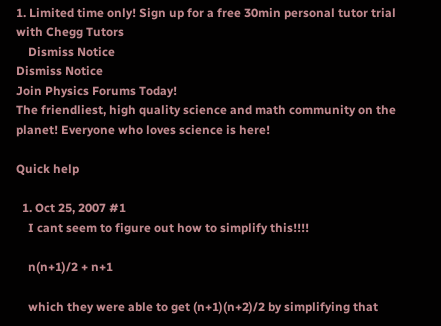1. Limited time only! Sign up for a free 30min personal tutor trial with Chegg Tutors
    Dismiss Notice
Dismiss Notice
Join Physics Forums Today!
The friendliest, high quality science and math community on the planet! Everyone who loves science is here!

Quick help

  1. Oct 25, 2007 #1
    I cant seem to figure out how to simplify this!!!!

    n(n+1)/2 + n+1

    which they were able to get (n+1)(n+2)/2 by simplifying that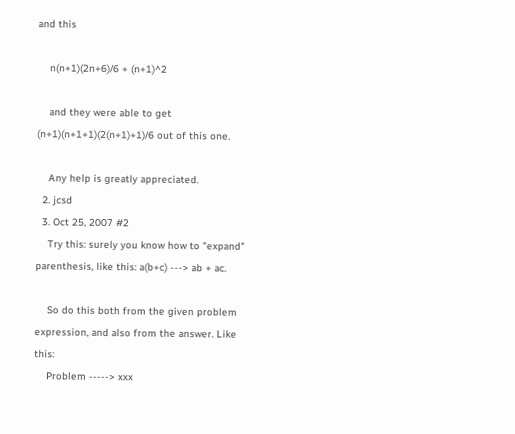and this

    n(n+1)(2n+6)/6 + (n+1)^2

    and they were able to get (n+1)(n+1+1)(2(n+1)+1)/6 out of this one.

    Any help is greatly appreciated.
  2. jcsd
  3. Oct 25, 2007 #2
    Try this: surely you know how to "expand" parenthesis, like this: a(b+c) ---> ab + ac.

    So do this both from the given problem expression, and also from the answer. Like this:
    Problem -----> xxx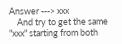Answer ---> xxx
    And try to get the same "xxx" starting from both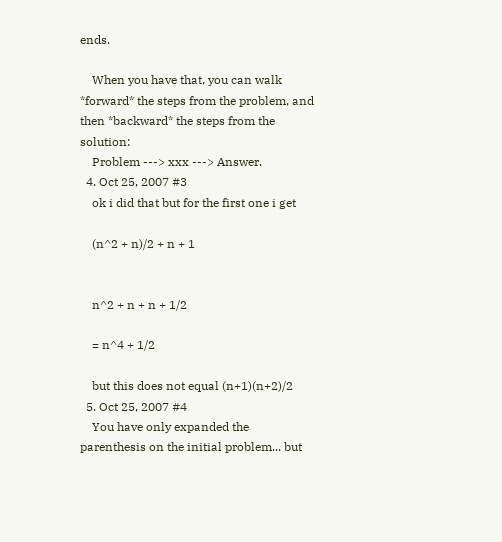ends.

    When you have that, you can walk *forward* the steps from the problem, and then *backward* the steps from the solution:
    Problem ---> xxx ---> Answer.
  4. Oct 25, 2007 #3
    ok i did that but for the first one i get

    (n^2 + n)/2 + n + 1


    n^2 + n + n + 1/2

    = n^4 + 1/2

    but this does not equal (n+1)(n+2)/2
  5. Oct 25, 2007 #4
    You have only expanded the parenthesis on the initial problem... but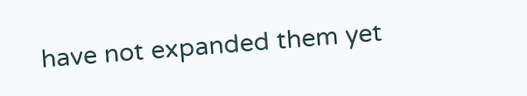have not expanded them yet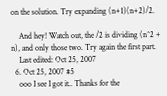on the solution. Try expanding (n+1)(n+2)/2.

    And hey! Watch out, the /2 is dividing (n^2 + n), and only those two. Try again the first part.
    Last edited: Oct 25, 2007
  6. Oct 25, 2007 #5
    ooo I see I got it.. Thanks for the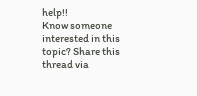help!!
Know someone interested in this topic? Share this thread via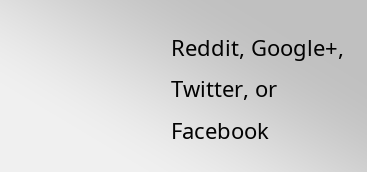Reddit, Google+, Twitter, or Facebook